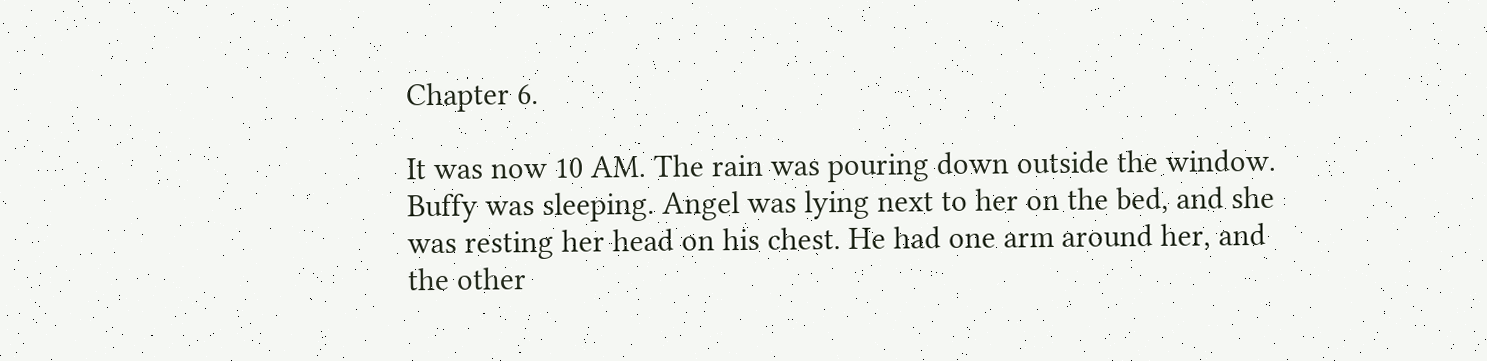Chapter 6.

It was now 10 AM. The rain was pouring down outside the window. Buffy was sleeping. Angel was lying next to her on the bed, and she was resting her head on his chest. He had one arm around her, and the other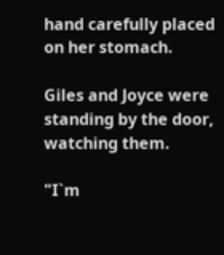hand carefully placed on her stomach.

Giles and Joyce were standing by the door, watching them.

"I`m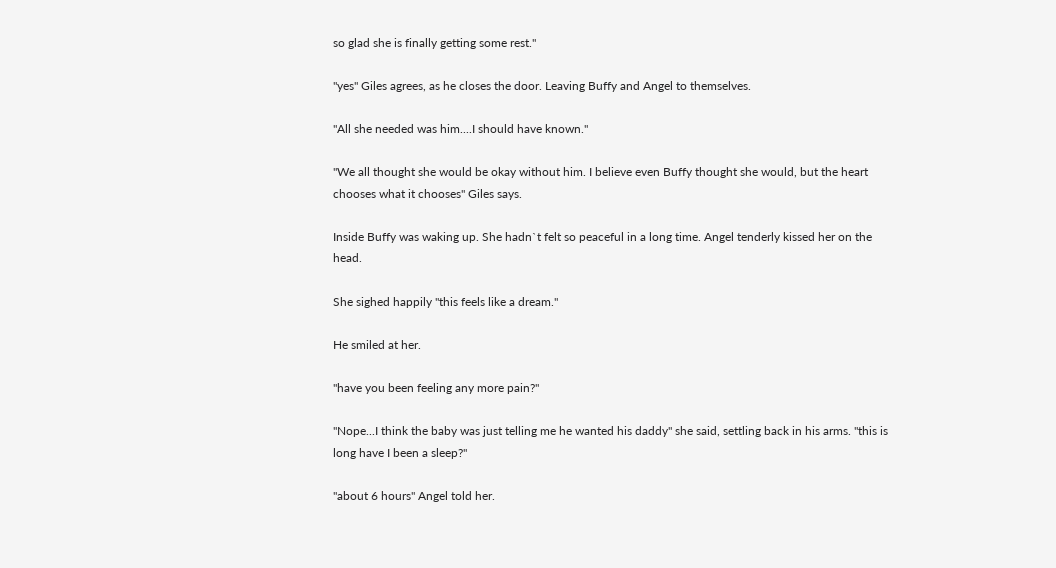so glad she is finally getting some rest."

"yes" Giles agrees, as he closes the door. Leaving Buffy and Angel to themselves.

"All she needed was him....I should have known."

"We all thought she would be okay without him. I believe even Buffy thought she would, but the heart chooses what it chooses" Giles says.

Inside Buffy was waking up. She hadn`t felt so peaceful in a long time. Angel tenderly kissed her on the head.

She sighed happily "this feels like a dream."

He smiled at her.

"have you been feeling any more pain?"

"Nope...I think the baby was just telling me he wanted his daddy" she said, settling back in his arms. "this is long have I been a sleep?"

"about 6 hours" Angel told her.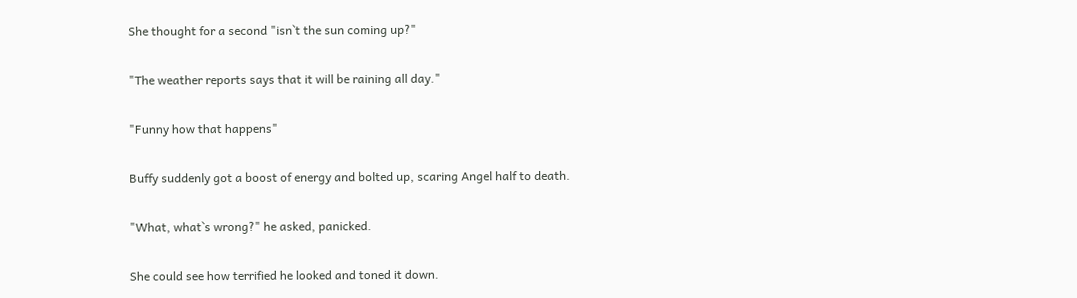She thought for a second "isn`t the sun coming up?"

"The weather reports says that it will be raining all day."

"Funny how that happens"

Buffy suddenly got a boost of energy and bolted up, scaring Angel half to death.

"What, what`s wrong?" he asked, panicked.

She could see how terrified he looked and toned it down.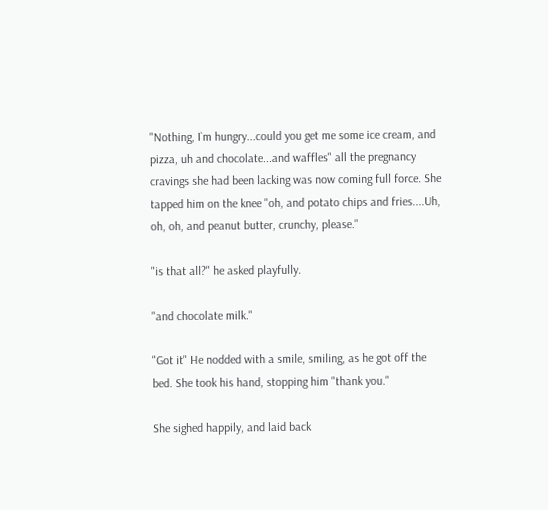"Nothing, I`m hungry...could you get me some ice cream, and pizza, uh and chocolate...and waffles" all the pregnancy cravings she had been lacking was now coming full force. She tapped him on the knee "oh, and potato chips and fries....Uh, oh, oh, and peanut butter, crunchy, please."

"is that all?" he asked playfully.

"and chocolate milk."

"Got it" He nodded with a smile, smiling, as he got off the bed. She took his hand, stopping him "thank you."

She sighed happily, and laid back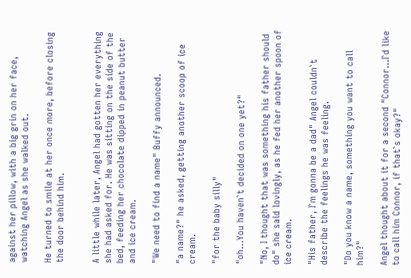against her pillow, with a big grin on her face, watching Angel as she walked out.

He turned to smile at her once more, before closing the door behind him.


A little while later, Angel had gotten her everything she had asked for. He was sitting on the side of the bed, feeding her chocolate dipped in peanut butter and ice cream.

"We need to find a name" Buffy announced.

"a name?" he asked, getting another scoop of ice cream.

"for the baby silly"

"oh...You haven`t decided on one yet?"

"No, I thought that was something his father should do" she said lovingly, as he fed her another spoon of ice cream.

"His father, I`m gonna be a dad" Angel couldn`t describe the feelings he was feeling.

"Do you know a name, something you want to call him?"

Angel thought about it for a second "Connor...I`d like to call him Connor, if that`s okay?"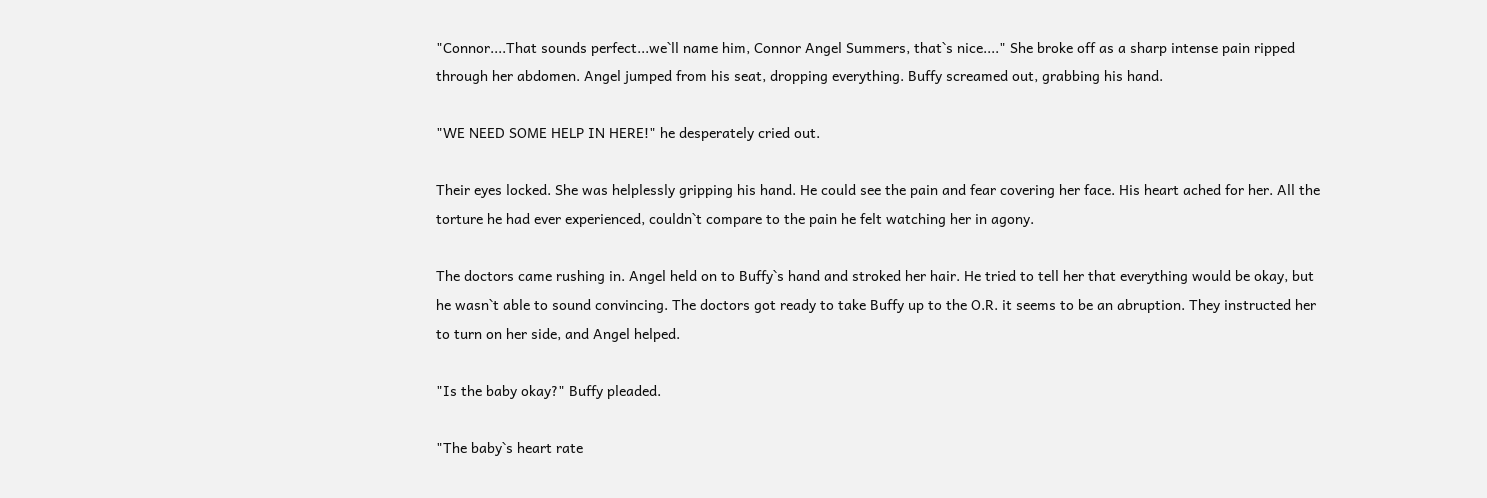"Connor....That sounds perfect...we`ll name him, Connor Angel Summers, that`s nice...." She broke off as a sharp intense pain ripped through her abdomen. Angel jumped from his seat, dropping everything. Buffy screamed out, grabbing his hand.

"WE NEED SOME HELP IN HERE!" he desperately cried out.

Their eyes locked. She was helplessly gripping his hand. He could see the pain and fear covering her face. His heart ached for her. All the torture he had ever experienced, couldn`t compare to the pain he felt watching her in agony.

The doctors came rushing in. Angel held on to Buffy`s hand and stroked her hair. He tried to tell her that everything would be okay, but he wasn`t able to sound convincing. The doctors got ready to take Buffy up to the O.R. it seems to be an abruption. They instructed her to turn on her side, and Angel helped.

"Is the baby okay?" Buffy pleaded.

"The baby`s heart rate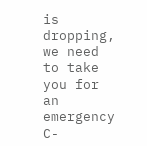is dropping, we need to take you for an emergency C-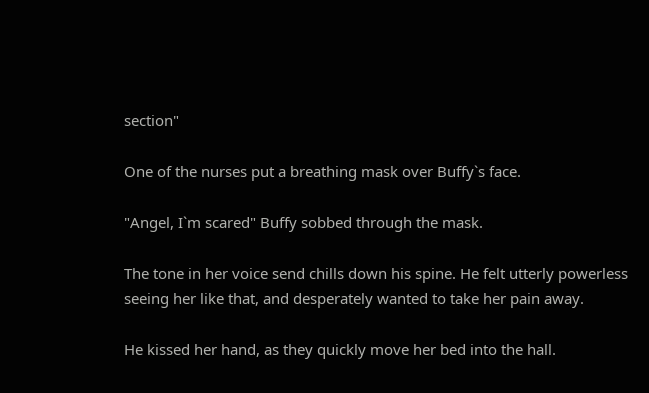section"

One of the nurses put a breathing mask over Buffy`s face.

"Angel, I`m scared" Buffy sobbed through the mask.

The tone in her voice send chills down his spine. He felt utterly powerless seeing her like that, and desperately wanted to take her pain away.

He kissed her hand, as they quickly move her bed into the hall.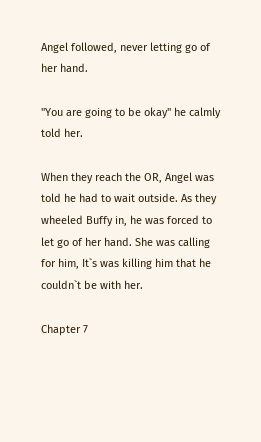Angel followed, never letting go of her hand.

"You are going to be okay" he calmly told her.

When they reach the OR, Angel was told he had to wait outside. As they wheeled Buffy in, he was forced to let go of her hand. She was calling for him, It`s was killing him that he couldn`t be with her.

Chapter 7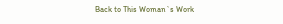Back to This Woman`s Work